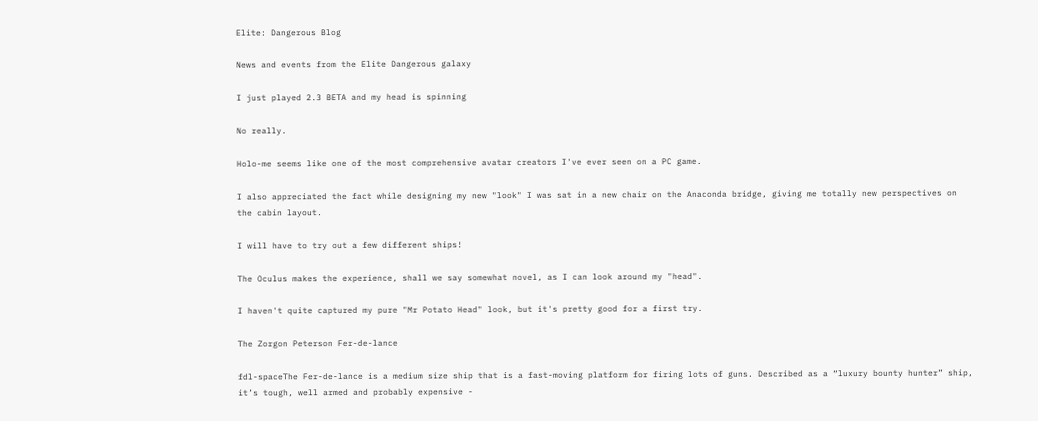Elite: Dangerous Blog

News and events from the Elite Dangerous galaxy

I just played 2.3 BETA and my head is spinning

No really.

Holo-me seems like one of the most comprehensive avatar creators I've ever seen on a PC game.

I also appreciated the fact while designing my new "look" I was sat in a new chair on the Anaconda bridge, giving me totally new perspectives on the cabin layout.

I will have to try out a few different ships!

The Oculus makes the experience, shall we say somewhat novel, as I can look around my "head".

I haven't quite captured my pure "Mr Potato Head" look, but it's pretty good for a first try.

The Zorgon Peterson Fer-de-lance

fdl-spaceThe Fer-de-lance is a medium size ship that is a fast-moving platform for firing lots of guns. Described as a “luxury bounty hunter” ship, it’s tough, well armed and probably expensive -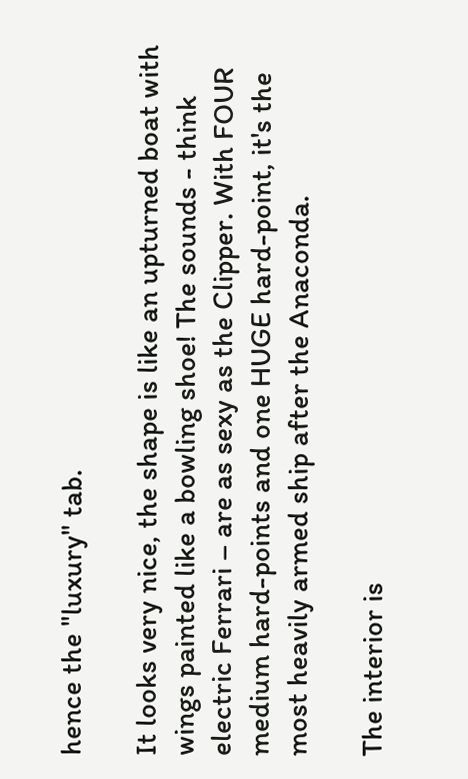hence the "luxury" tab.

It looks very nice, the shape is like an upturned boat with wings painted like a bowling shoe! The sounds - think electric Ferrari – are as sexy as the Clipper. With FOUR medium hard-points and one HUGE hard-point, it's the most heavily armed ship after the Anaconda.

The interior is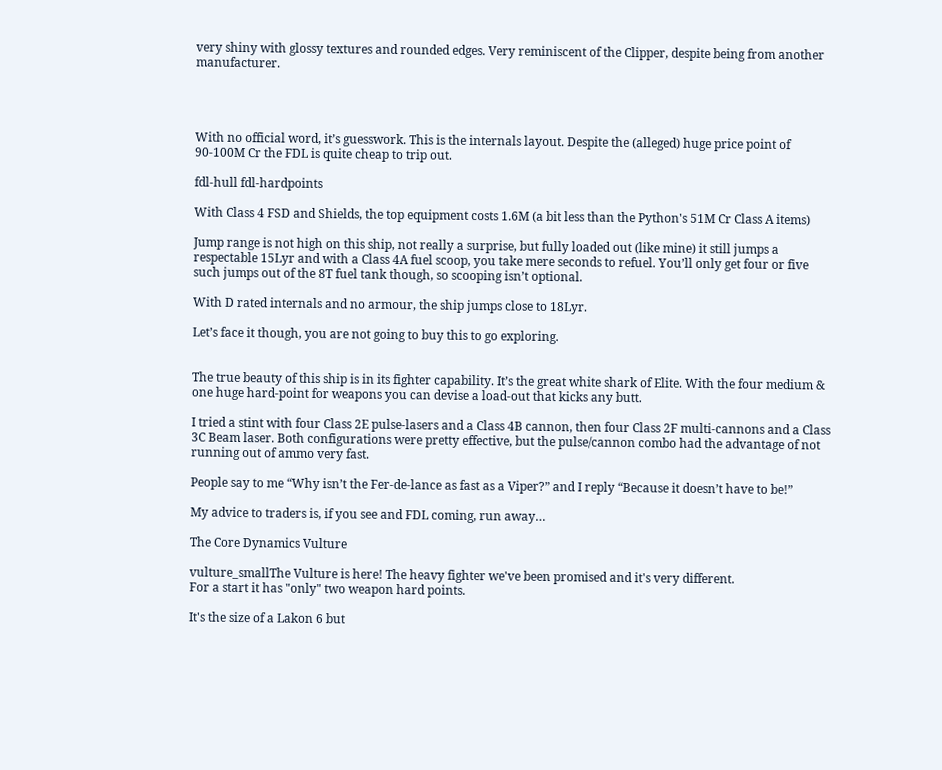very shiny with glossy textures and rounded edges. Very reminiscent of the Clipper, despite being from another manufacturer.




With no official word, it’s guesswork. This is the internals layout. Despite the (alleged) huge price point of 90-100M Cr the FDL is quite cheap to trip out.

fdl-hull fdl-hardpoints

With Class 4 FSD and Shields, the top equipment costs 1.6M (a bit less than the Python's 51M Cr Class A items)

Jump range is not high on this ship, not really a surprise, but fully loaded out (like mine) it still jumps a respectable 15Lyr and with a Class 4A fuel scoop, you take mere seconds to refuel. You’ll only get four or five such jumps out of the 8T fuel tank though, so scooping isn’t optional.

With D rated internals and no armour, the ship jumps close to 18Lyr.

Let’s face it though, you are not going to buy this to go exploring.


The true beauty of this ship is in its fighter capability. It’s the great white shark of Elite. With the four medium & one huge hard-point for weapons you can devise a load-out that kicks any butt.

I tried a stint with four Class 2E pulse-lasers and a Class 4B cannon, then four Class 2F multi-cannons and a Class 3C Beam laser. Both configurations were pretty effective, but the pulse/cannon combo had the advantage of not running out of ammo very fast.

People say to me “Why isn’t the Fer-de-lance as fast as a Viper?” and I reply “Because it doesn’t have to be!”

My advice to traders is, if you see and FDL coming, run away…

The Core Dynamics Vulture

vulture_smallThe Vulture is here! The heavy fighter we've been promised and it's very different.
For a start it has "only" two weapon hard points.

It's the size of a Lakon 6 but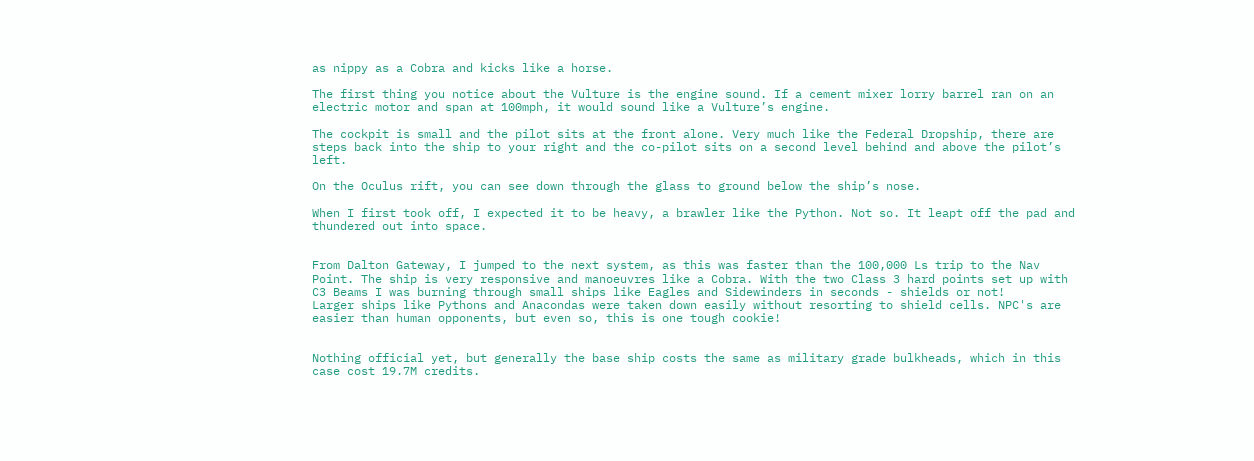as nippy as a Cobra and kicks like a horse.

The first thing you notice about the Vulture is the engine sound. If a cement mixer lorry barrel ran on an electric motor and span at 100mph, it would sound like a Vulture’s engine.

The cockpit is small and the pilot sits at the front alone. Very much like the Federal Dropship, there are steps back into the ship to your right and the co-pilot sits on a second level behind and above the pilot’s left.

On the Oculus rift, you can see down through the glass to ground below the ship’s nose.

When I first took off, I expected it to be heavy, a brawler like the Python. Not so. It leapt off the pad and thundered out into space.


From Dalton Gateway, I jumped to the next system, as this was faster than the 100,000 Ls trip to the Nav Point. The ship is very responsive and manoeuvres like a Cobra. With the two Class 3 hard points set up with C3 Beams I was burning through small ships like Eagles and Sidewinders in seconds - shields or not!
Larger ships like Pythons and Anacondas were taken down easily without resorting to shield cells. NPC's are easier than human opponents, but even so, this is one tough cookie!


Nothing official yet, but generally the base ship costs the same as military grade bulkheads, which in this case cost 19.7M credits.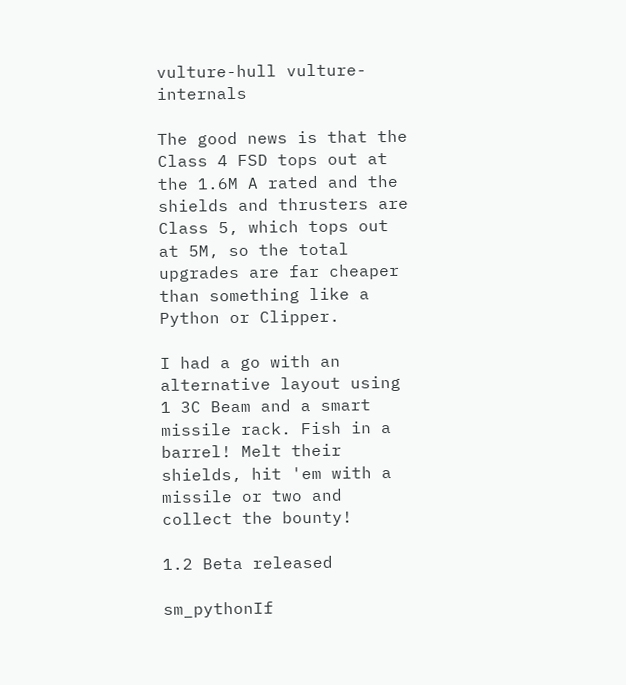vulture-hull vulture-internals

The good news is that the Class 4 FSD tops out at the 1.6M A rated and the shields and thrusters are Class 5, which tops out at 5M, so the total upgrades are far cheaper than something like a Python or Clipper.

I had a go with an alternative layout using 1 3C Beam and a smart missile rack. Fish in a barrel! Melt their shields, hit 'em with a missile or two and collect the bounty!

1.2 Beta released

sm_pythonIf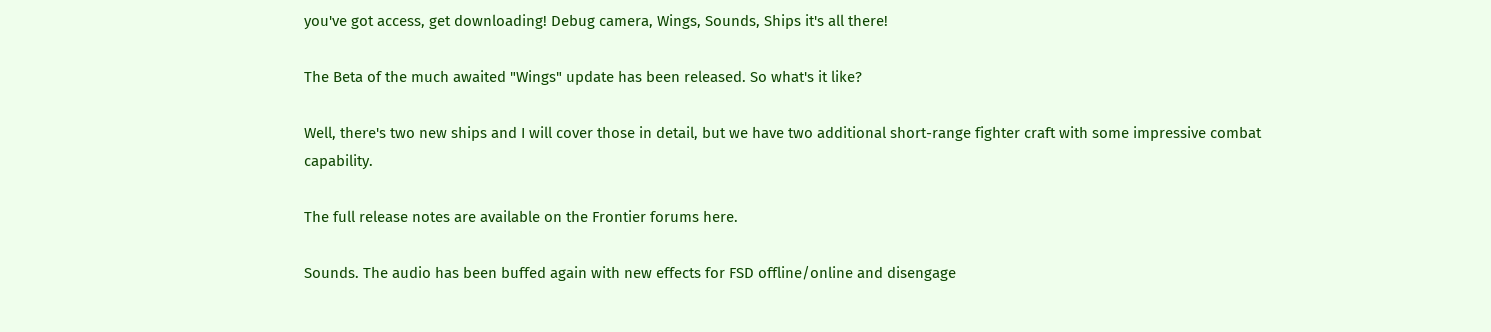you've got access, get downloading! Debug camera, Wings, Sounds, Ships it's all there!

The Beta of the much awaited "Wings" update has been released. So what's it like?

Well, there's two new ships and I will cover those in detail, but we have two additional short-range fighter craft with some impressive combat capability.

The full release notes are available on the Frontier forums here.

Sounds. The audio has been buffed again with new effects for FSD offline/online and disengage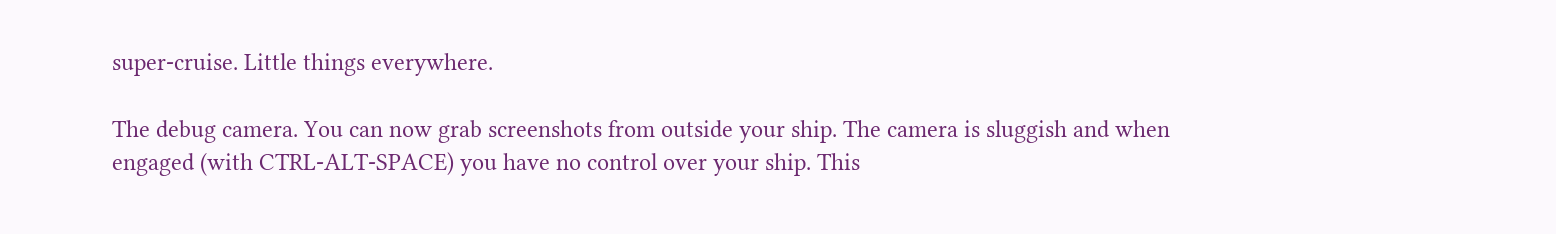super-cruise. Little things everywhere.

The debug camera. You can now grab screenshots from outside your ship. The camera is sluggish and when engaged (with CTRL-ALT-SPACE) you have no control over your ship. This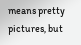means pretty pictures, but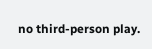no third-person play.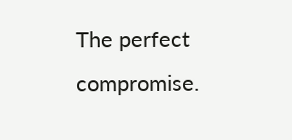The perfect compromise.